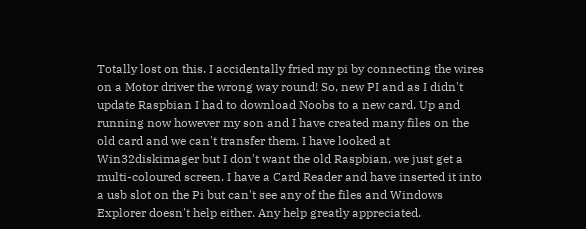Totally lost on this. I accidentally fried my pi by connecting the wires on a Motor driver the wrong way round! So, new PI and as I didn't update Raspbian I had to download Noobs to a new card. Up and running now however my son and I have created many files on the old card and we can't transfer them. I have looked at Win32diskimager but I don't want the old Raspbian, we just get a multi-coloured screen. I have a Card Reader and have inserted it into a usb slot on the Pi but can't see any of the files and Windows Explorer doesn't help either. Any help greatly appreciated.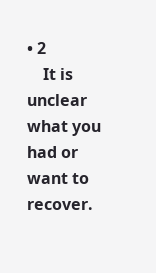• 2
    It is unclear what you had or want to recover.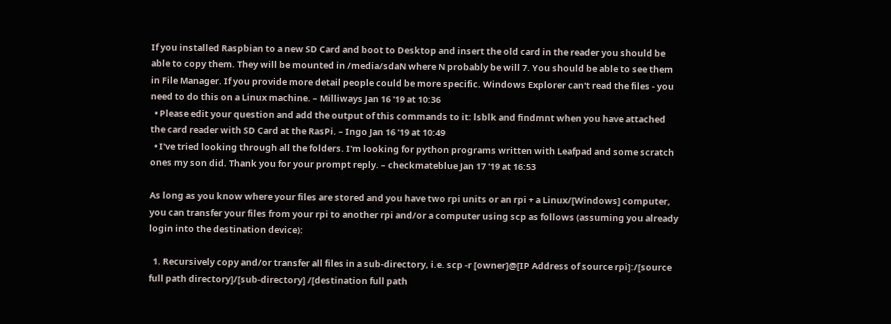If you installed Raspbian to a new SD Card and boot to Desktop and insert the old card in the reader you should be able to copy them. They will be mounted in /media/sdaN where N probably be will 7. You should be able to see them in File Manager. If you provide more detail people could be more specific. Windows Explorer can't read the files - you need to do this on a Linux machine. – Milliways Jan 16 '19 at 10:36
  • Please edit your question and add the output of this commands to it: lsblk and findmnt when you have attached the card reader with SD Card at the RasPi. – Ingo Jan 16 '19 at 10:49
  • I've tried looking through all the folders. I'm looking for python programs written with Leafpad and some scratch ones my son did. Thank you for your prompt reply. – checkmateblue Jan 17 '19 at 16:53

As long as you know where your files are stored and you have two rpi units or an rpi + a Linux/[Windows] computer, you can transfer your files from your rpi to another rpi and/or a computer using scp as follows (assuming you already login into the destination device):

  1. Recursively copy and/or transfer all files in a sub-directory, i.e. scp -r [owner]@[IP Address of source rpi]:/[source full path directory]/[sub-directory] /[destination full path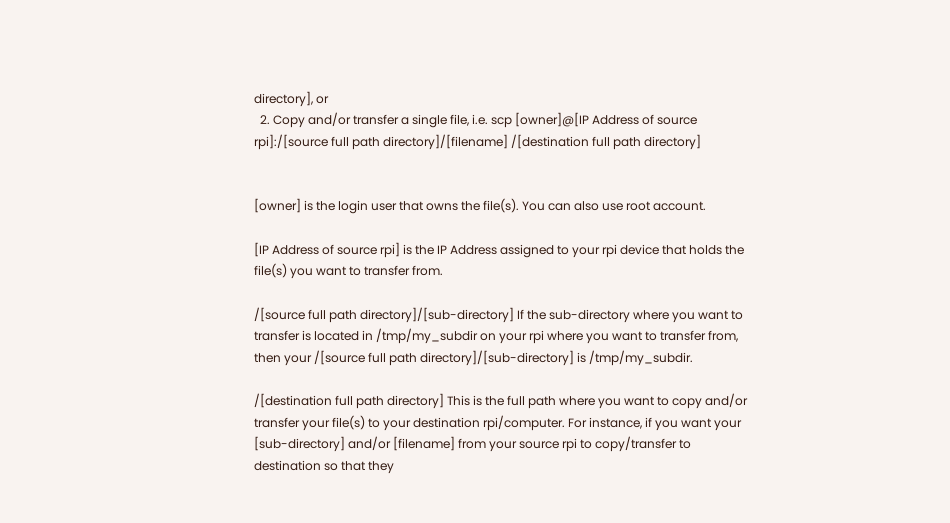directory], or
  2. Copy and/or transfer a single file, i.e. scp [owner]@[IP Address of source rpi]:/[source full path directory]/[filename] /[destination full path directory]


[owner] is the login user that owns the file(s). You can also use root account.

[IP Address of source rpi] is the IP Address assigned to your rpi device that holds the file(s) you want to transfer from.

/[source full path directory]/[sub-directory] If the sub-directory where you want to transfer is located in /tmp/my_subdir on your rpi where you want to transfer from, then your /[source full path directory]/[sub-directory] is /tmp/my_subdir.

/[destination full path directory] This is the full path where you want to copy and/or transfer your file(s) to your destination rpi/computer. For instance, if you want your [sub-directory] and/or [filename] from your source rpi to copy/transfer to destination so that they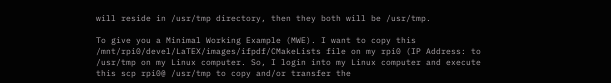will reside in /usr/tmp directory, then they both will be /usr/tmp.

To give you a Minimal Working Example (MWE). I want to copy this /mnt/rpi0/devel/LaTEX/images/ifpdf/CMakeLists file on my rpi0 (IP Address: to /usr/tmp on my Linux computer. So, I login into my Linux computer and execute this scp rpi0@ /usr/tmp to copy and/or transfer the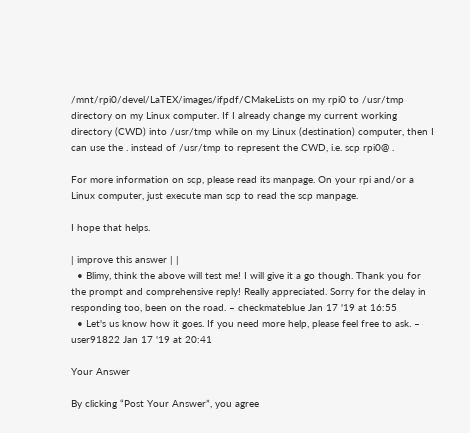/mnt/rpi0/devel/LaTEX/images/ifpdf/CMakeLists on my rpi0 to /usr/tmp directory on my Linux computer. If I already change my current working directory (CWD) into /usr/tmp while on my Linux (destination) computer, then I can use the . instead of /usr/tmp to represent the CWD, i.e. scp rpi0@ .

For more information on scp, please read its manpage. On your rpi and/or a Linux computer, just execute man scp to read the scp manpage.

I hope that helps.

| improve this answer | |
  • Blimy, think the above will test me! I will give it a go though. Thank you for the prompt and comprehensive reply! Really appreciated. Sorry for the delay in responding too, been on the road. – checkmateblue Jan 17 '19 at 16:55
  • Let's us know how it goes. If you need more help, please feel free to ask. – user91822 Jan 17 '19 at 20:41

Your Answer

By clicking “Post Your Answer”, you agree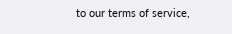to our terms of service,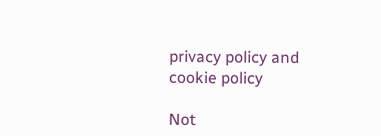privacy policy and cookie policy

Not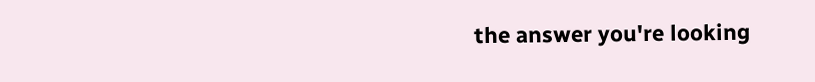the answer you're looking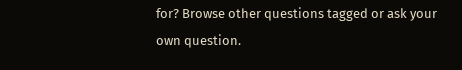for? Browse other questions tagged or ask your own question.